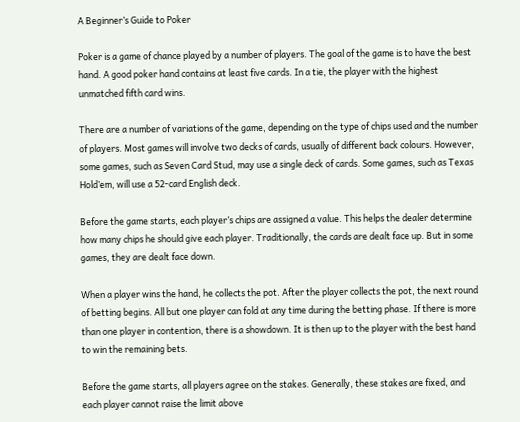A Beginner’s Guide to Poker

Poker is a game of chance played by a number of players. The goal of the game is to have the best hand. A good poker hand contains at least five cards. In a tie, the player with the highest unmatched fifth card wins.

There are a number of variations of the game, depending on the type of chips used and the number of players. Most games will involve two decks of cards, usually of different back colours. However, some games, such as Seven Card Stud, may use a single deck of cards. Some games, such as Texas Hold’em, will use a 52-card English deck.

Before the game starts, each player’s chips are assigned a value. This helps the dealer determine how many chips he should give each player. Traditionally, the cards are dealt face up. But in some games, they are dealt face down.

When a player wins the hand, he collects the pot. After the player collects the pot, the next round of betting begins. All but one player can fold at any time during the betting phase. If there is more than one player in contention, there is a showdown. It is then up to the player with the best hand to win the remaining bets.

Before the game starts, all players agree on the stakes. Generally, these stakes are fixed, and each player cannot raise the limit above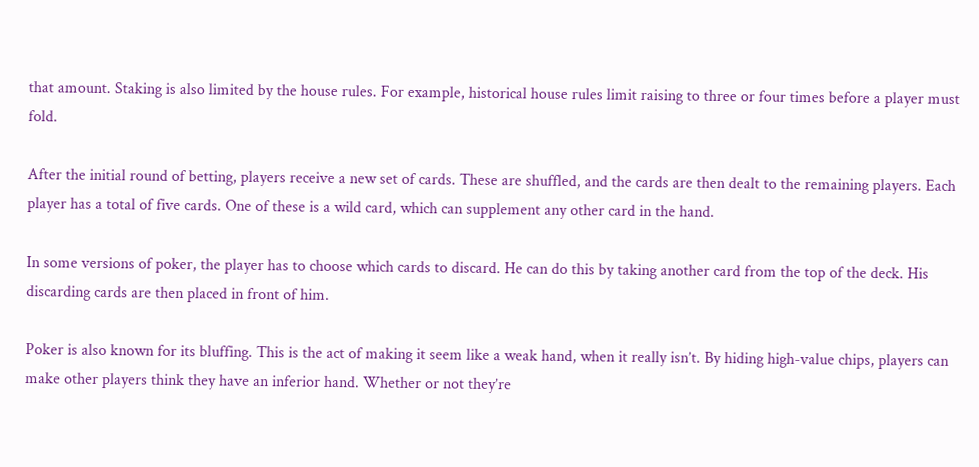that amount. Staking is also limited by the house rules. For example, historical house rules limit raising to three or four times before a player must fold.

After the initial round of betting, players receive a new set of cards. These are shuffled, and the cards are then dealt to the remaining players. Each player has a total of five cards. One of these is a wild card, which can supplement any other card in the hand.

In some versions of poker, the player has to choose which cards to discard. He can do this by taking another card from the top of the deck. His discarding cards are then placed in front of him.

Poker is also known for its bluffing. This is the act of making it seem like a weak hand, when it really isn’t. By hiding high-value chips, players can make other players think they have an inferior hand. Whether or not they’re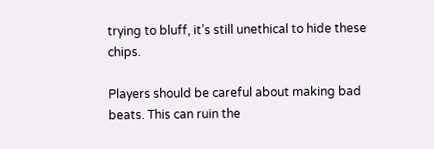trying to bluff, it’s still unethical to hide these chips.

Players should be careful about making bad beats. This can ruin the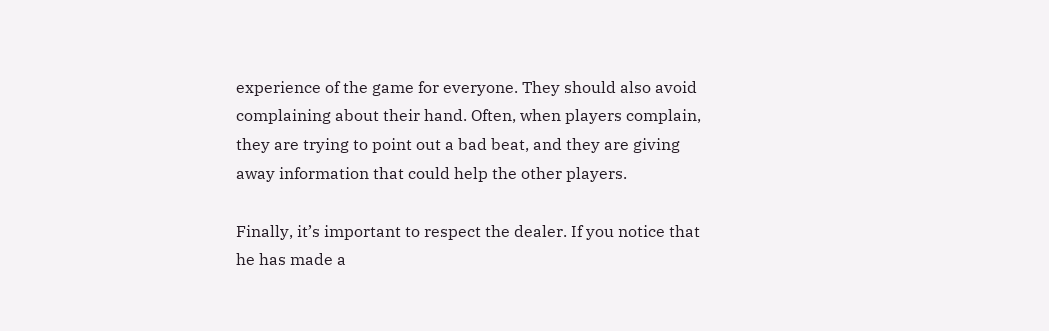experience of the game for everyone. They should also avoid complaining about their hand. Often, when players complain, they are trying to point out a bad beat, and they are giving away information that could help the other players.

Finally, it’s important to respect the dealer. If you notice that he has made a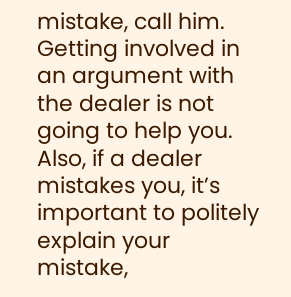mistake, call him. Getting involved in an argument with the dealer is not going to help you. Also, if a dealer mistakes you, it’s important to politely explain your mistake,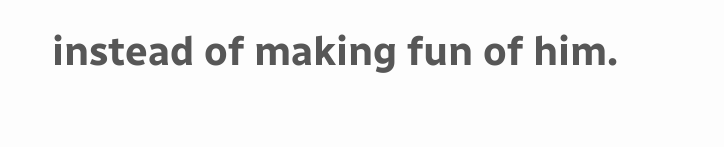instead of making fun of him.